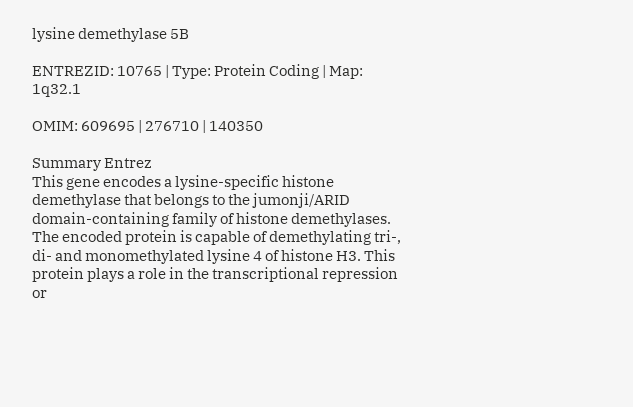lysine demethylase 5B

ENTREZID: 10765 | Type: Protein Coding | Map: 1q32.1

OMIM: 609695 | 276710 | 140350

Summary Entrez
This gene encodes a lysine-specific histone demethylase that belongs to the jumonji/ARID domain-containing family of histone demethylases. The encoded protein is capable of demethylating tri-, di- and monomethylated lysine 4 of histone H3. This protein plays a role in the transcriptional repression or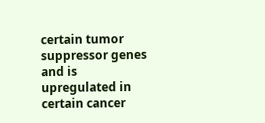certain tumor suppressor genes and is upregulated in certain cancer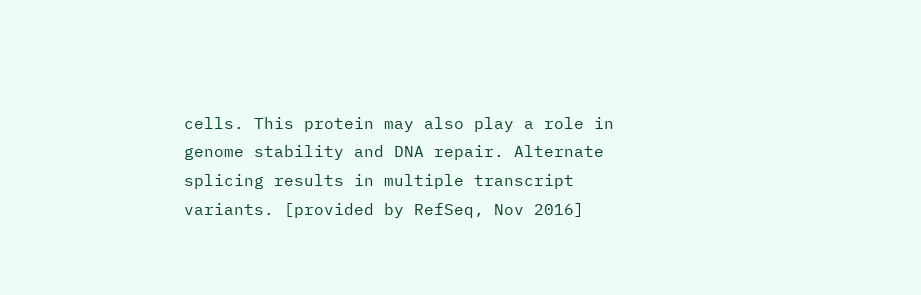cells. This protein may also play a role in genome stability and DNA repair. Alternate splicing results in multiple transcript variants. [provided by RefSeq, Nov 2016]